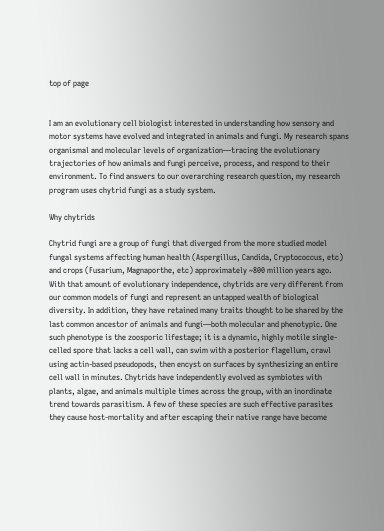top of page


I am an evolutionary cell biologist interested in understanding how sensory and motor systems have evolved and integrated in animals and fungi. My research spans organismal and molecular levels of organization—tracing the evolutionary trajectories of how animals and fungi perceive, process, and respond to their environment. To find answers to our overarching research question, my research program uses chytrid fungi as a study system.

Why chytrids

Chytrid fungi are a group of fungi that diverged from the more studied model fungal systems affecting human health (Aspergillus, Candida, Cryptococcus, etc) and crops (Fusarium, Magnaporthe, etc) approximately ~800 million years ago. With that amount of evolutionary independence, chytrids are very different from our common models of fungi and represent an untapped wealth of biological diversity. In addition, they have retained many traits thought to be shared by the last common ancestor of animals and fungi—both molecular and phenotypic. One such phenotype is the zoosporic lifestage; it is a dynamic, highly motile single-celled spore that lacks a cell wall, can swim with a posterior flagellum, crawl using actin-based pseudopods, then encyst on surfaces by synthesizing an entire cell wall in minutes. Chytrids have independently evolved as symbiotes with plants, algae, and animals multiple times across the group, with an inordinate trend towards parasitism. A few of these species are such effective parasites they cause host-mortality and after escaping their native range have become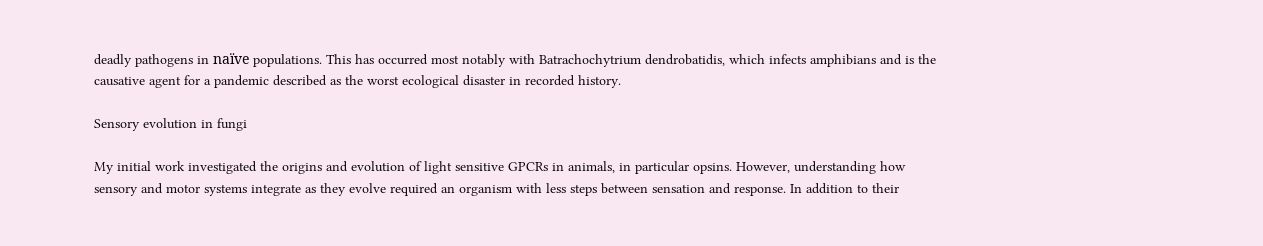deadly pathogens in naïve populations. This has occurred most notably with Batrachochytrium dendrobatidis, which infects amphibians and is the causative agent for a pandemic described as the worst ecological disaster in recorded history.

Sensory evolution in fungi

My initial work investigated the origins and evolution of light sensitive GPCRs in animals, in particular opsins. However, understanding how sensory and motor systems integrate as they evolve required an organism with less steps between sensation and response. In addition to their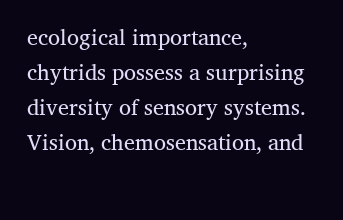ecological importance, chytrids possess a surprising diversity of sensory systems. Vision, chemosensation, and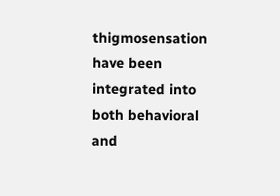thigmosensation have been integrated into both behavioral and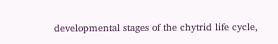developmental stages of the chytrid life cycle,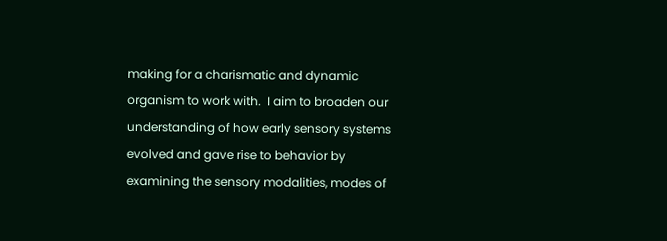making for a charismatic and dynamic organism to work with.  I aim to broaden our understanding of how early sensory systems evolved and gave rise to behavior by examining the sensory modalities, modes of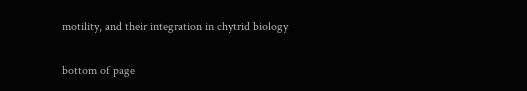motility, and their integration in chytrid biology

bottom of page